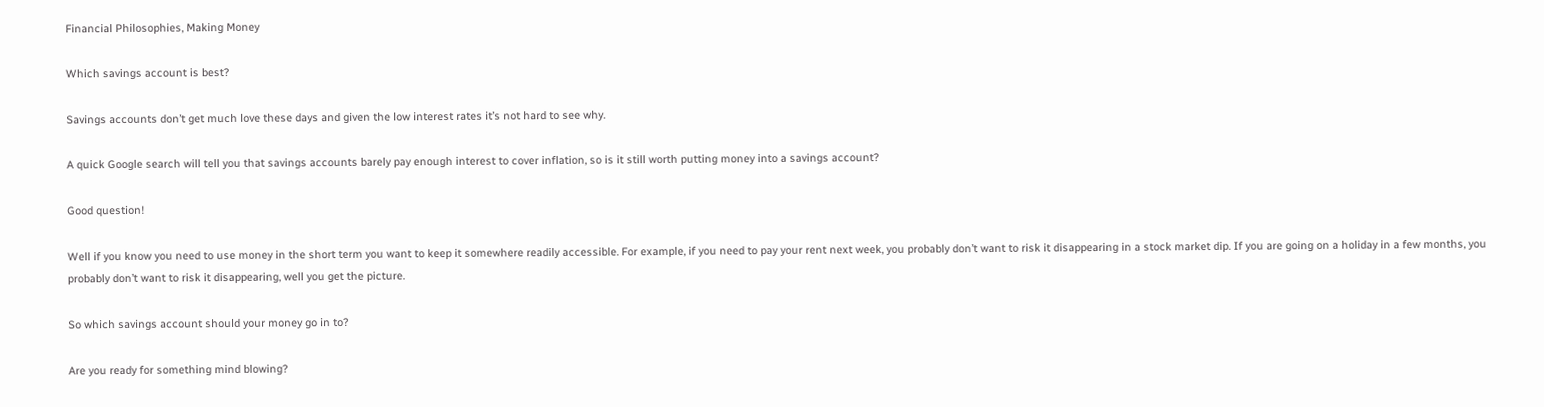Financial Philosophies, Making Money

Which savings account is best?

Savings accounts don’t get much love these days and given the low interest rates it’s not hard to see why.

A quick Google search will tell you that savings accounts barely pay enough interest to cover inflation, so is it still worth putting money into a savings account?

Good question!

Well if you know you need to use money in the short term you want to keep it somewhere readily accessible. For example, if you need to pay your rent next week, you probably don’t want to risk it disappearing in a stock market dip. If you are going on a holiday in a few months, you probably don’t want to risk it disappearing, well you get the picture.

So which savings account should your money go in to?

Are you ready for something mind blowing?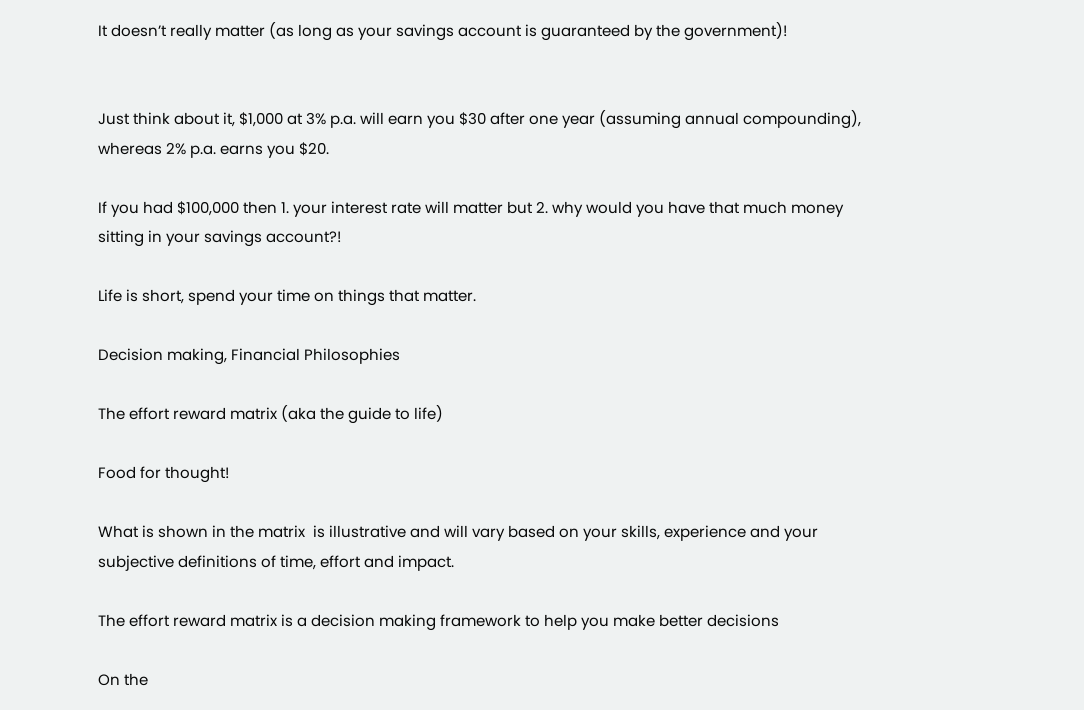It doesn’t really matter (as long as your savings account is guaranteed by the government)!


Just think about it, $1,000 at 3% p.a. will earn you $30 after one year (assuming annual compounding), whereas 2% p.a. earns you $20.

If you had $100,000 then 1. your interest rate will matter but 2. why would you have that much money sitting in your savings account?!

Life is short, spend your time on things that matter.

Decision making, Financial Philosophies

The effort reward matrix (aka the guide to life)

Food for thought!

What is shown in the matrix  is illustrative and will vary based on your skills, experience and your subjective definitions of time, effort and impact.

The effort reward matrix is a decision making framework to help you make better decisions

On the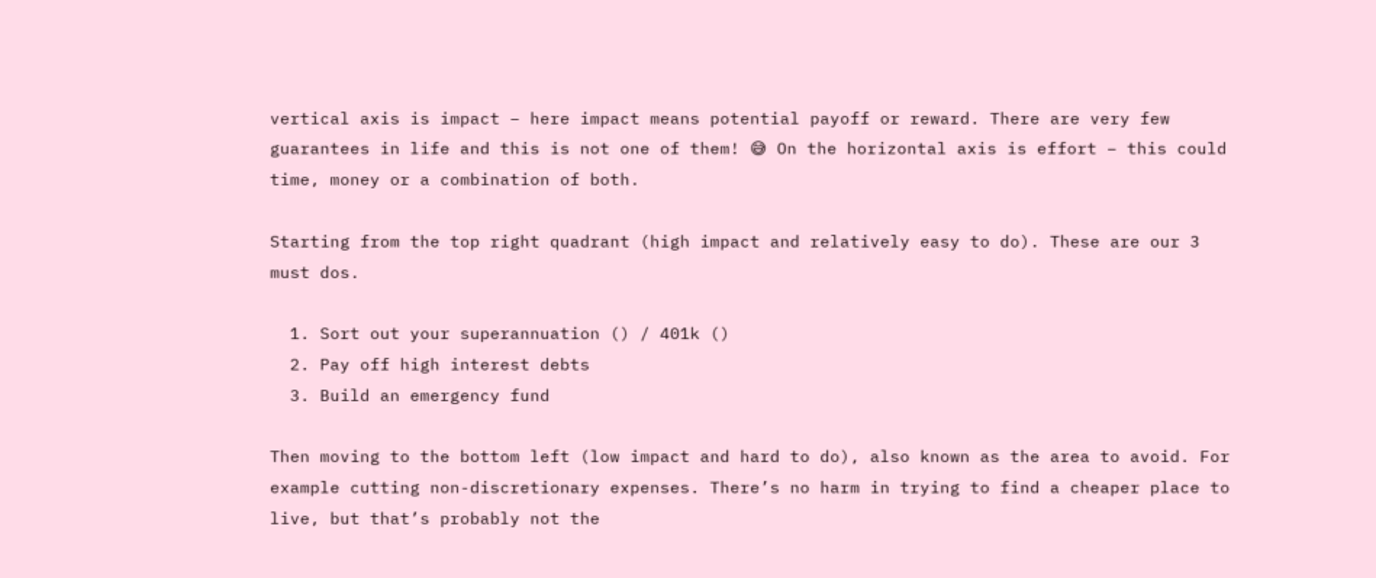vertical axis is impact – here impact means potential payoff or reward. There are very few guarantees in life and this is not one of them! 😅 On the horizontal axis is effort – this could time, money or a combination of both.

Starting from the top right quadrant (high impact and relatively easy to do). These are our 3 must dos.

  1. Sort out your superannuation () / 401k ()
  2. Pay off high interest debts
  3. Build an emergency fund

Then moving to the bottom left (low impact and hard to do), also known as the area to avoid. For example cutting non-discretionary expenses. There’s no harm in trying to find a cheaper place to live, but that’s probably not the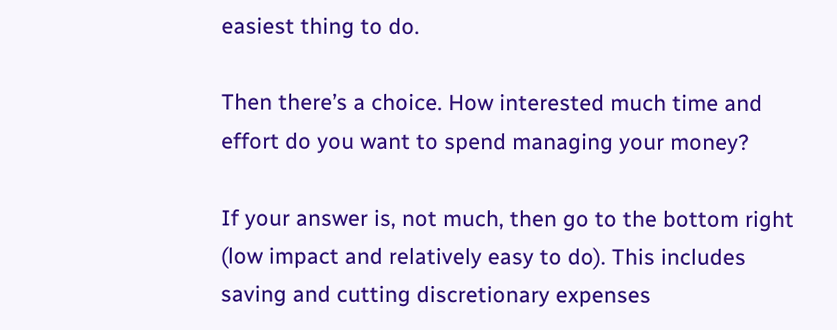easiest thing to do.

Then there’s a choice. How interested much time and effort do you want to spend managing your money?

If your answer is, not much, then go to the bottom right (low impact and relatively easy to do). This includes saving and cutting discretionary expenses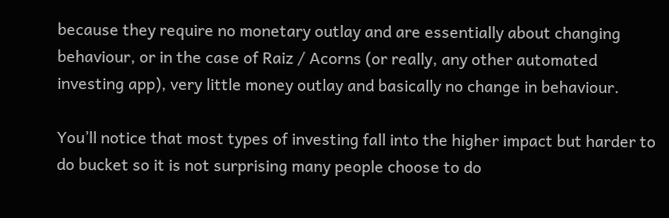because they require no monetary outlay and are essentially about changing behaviour, or in the case of Raiz / Acorns (or really, any other automated investing app), very little money outlay and basically no change in behaviour.

You’ll notice that most types of investing fall into the higher impact but harder to do bucket so it is not surprising many people choose to do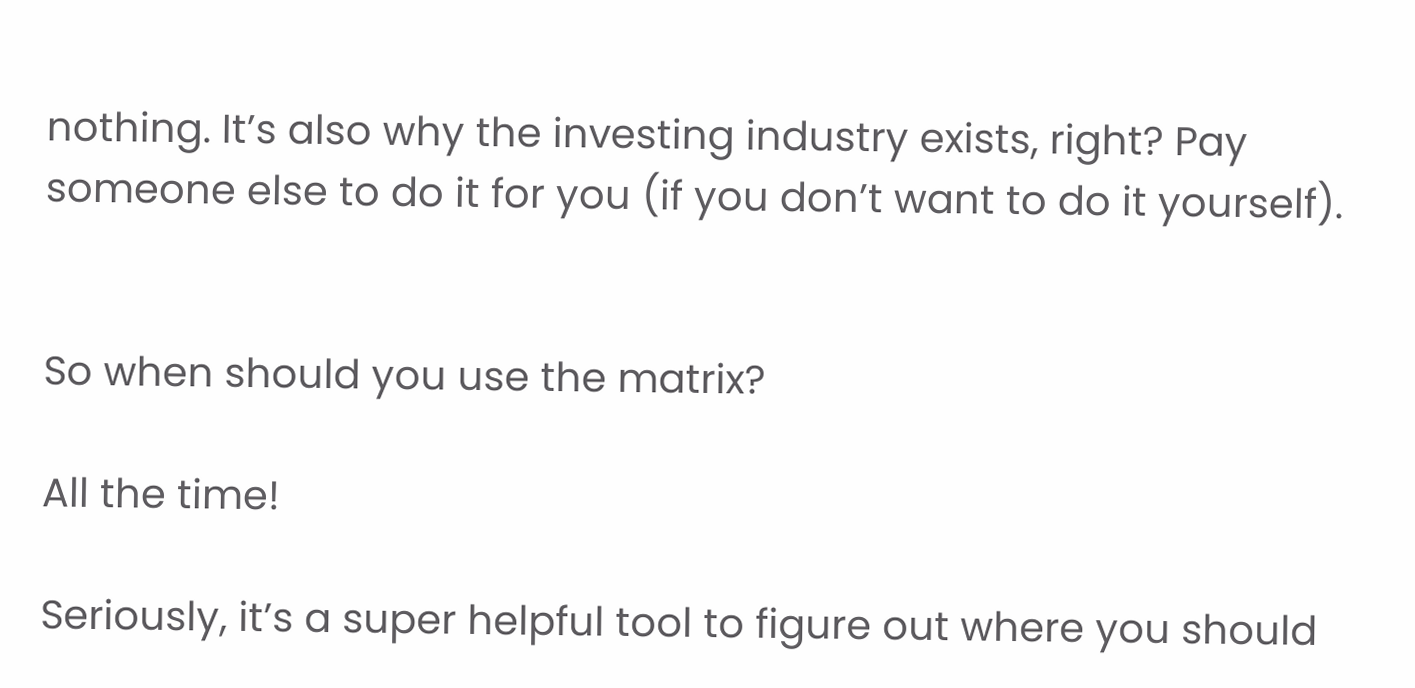nothing. It’s also why the investing industry exists, right? Pay someone else to do it for you (if you don’t want to do it yourself).


So when should you use the matrix?

All the time!

Seriously, it’s a super helpful tool to figure out where you should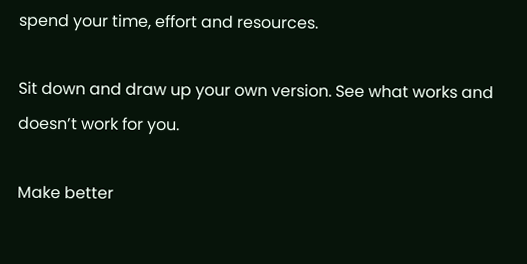spend your time, effort and resources.

Sit down and draw up your own version. See what works and doesn’t work for you.

Make better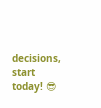decisions, start today! 😎